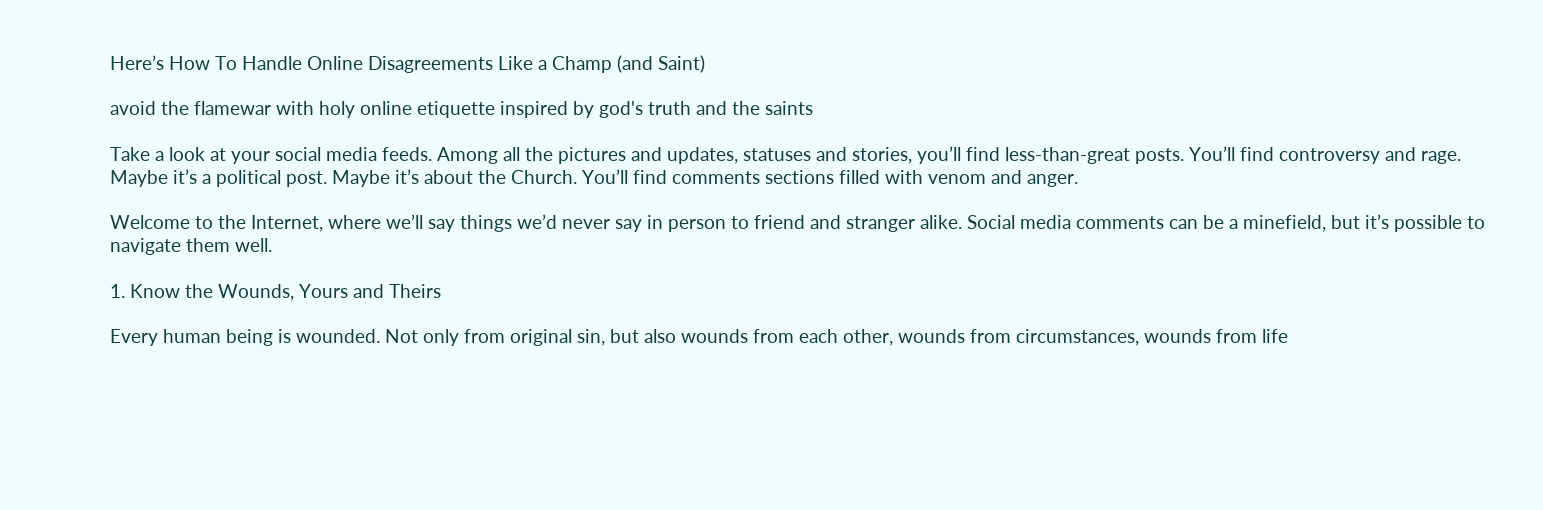Here’s How To Handle Online Disagreements Like a Champ (and Saint)

avoid the flamewar with holy online etiquette inspired by god's truth and the saints

Take a look at your social media feeds. Among all the pictures and updates, statuses and stories, you’ll find less-than-great posts. You’ll find controversy and rage. Maybe it’s a political post. Maybe it’s about the Church. You’ll find comments sections filled with venom and anger.

Welcome to the Internet, where we’ll say things we’d never say in person to friend and stranger alike. Social media comments can be a minefield, but it’s possible to navigate them well.

1. Know the Wounds, Yours and Theirs

Every human being is wounded. Not only from original sin, but also wounds from each other, wounds from circumstances, wounds from life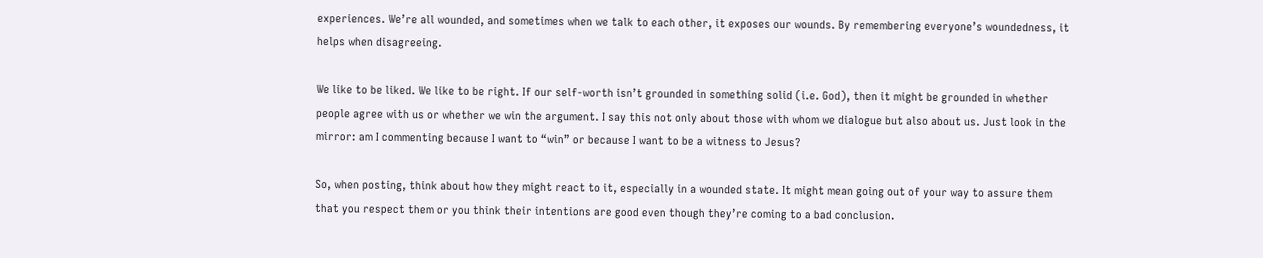experiences. We’re all wounded, and sometimes when we talk to each other, it exposes our wounds. By remembering everyone’s woundedness, it helps when disagreeing.

We like to be liked. We like to be right. If our self-worth isn’t grounded in something solid (i.e. God), then it might be grounded in whether people agree with us or whether we win the argument. I say this not only about those with whom we dialogue but also about us. Just look in the mirror: am I commenting because I want to “win” or because I want to be a witness to Jesus?

So, when posting, think about how they might react to it, especially in a wounded state. It might mean going out of your way to assure them that you respect them or you think their intentions are good even though they’re coming to a bad conclusion.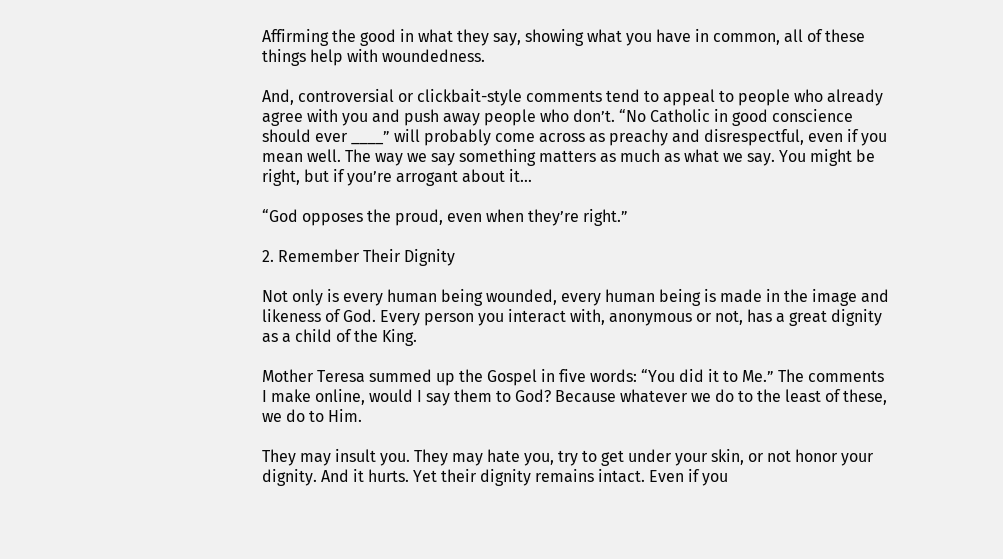Affirming the good in what they say, showing what you have in common, all of these things help with woundedness.

And, controversial or clickbait-style comments tend to appeal to people who already agree with you and push away people who don’t. “No Catholic in good conscience should ever ____” will probably come across as preachy and disrespectful, even if you mean well. The way we say something matters as much as what we say. You might be right, but if you’re arrogant about it…

“God opposes the proud, even when they’re right.”

2. Remember Their Dignity

Not only is every human being wounded, every human being is made in the image and likeness of God. Every person you interact with, anonymous or not, has a great dignity as a child of the King.

Mother Teresa summed up the Gospel in five words: “You did it to Me.” The comments I make online, would I say them to God? Because whatever we do to the least of these, we do to Him.

They may insult you. They may hate you, try to get under your skin, or not honor your dignity. And it hurts. Yet their dignity remains intact. Even if you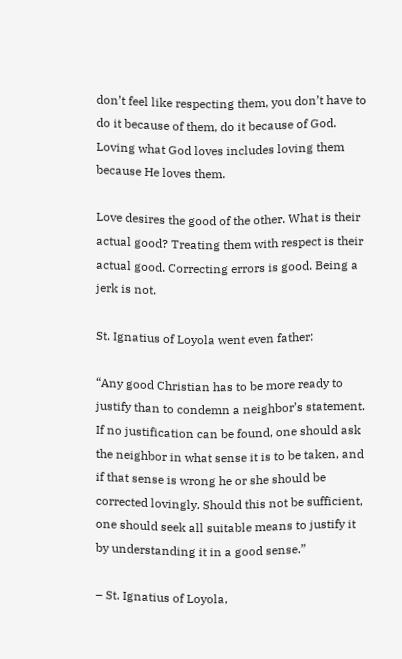don’t feel like respecting them, you don’t have to do it because of them, do it because of God. Loving what God loves includes loving them because He loves them.

Love desires the good of the other. What is their actual good? Treating them with respect is their actual good. Correcting errors is good. Being a jerk is not.

St. Ignatius of Loyola went even father:

“Any good Christian has to be more ready to justify than to condemn a neighbor’s statement. If no justification can be found, one should ask the neighbor in what sense it is to be taken, and if that sense is wrong he or she should be corrected lovingly. Should this not be sufficient, one should seek all suitable means to justify it by understanding it in a good sense.”

– St. Ignatius of Loyola,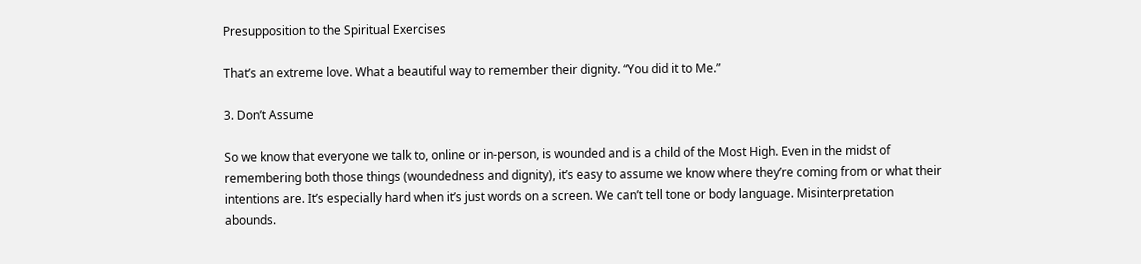Presupposition to the Spiritual Exercises

That’s an extreme love. What a beautiful way to remember their dignity. “You did it to Me.”

3. Don’t Assume

So we know that everyone we talk to, online or in-person, is wounded and is a child of the Most High. Even in the midst of remembering both those things (woundedness and dignity), it’s easy to assume we know where they’re coming from or what their intentions are. It’s especially hard when it’s just words on a screen. We can’t tell tone or body language. Misinterpretation abounds.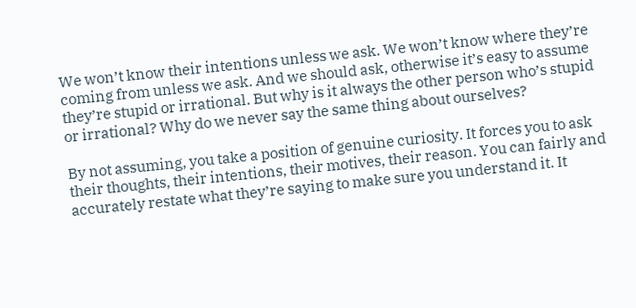We won’t know their intentions unless we ask. We won’t know where they’re coming from unless we ask. And we should ask, otherwise it’s easy to assume they’re stupid or irrational. But why is it always the other person who’s stupid or irrational? Why do we never say the same thing about ourselves?

By not assuming, you take a position of genuine curiosity. It forces you to ask their thoughts, their intentions, their motives, their reason. You can fairly and accurately restate what they’re saying to make sure you understand it. It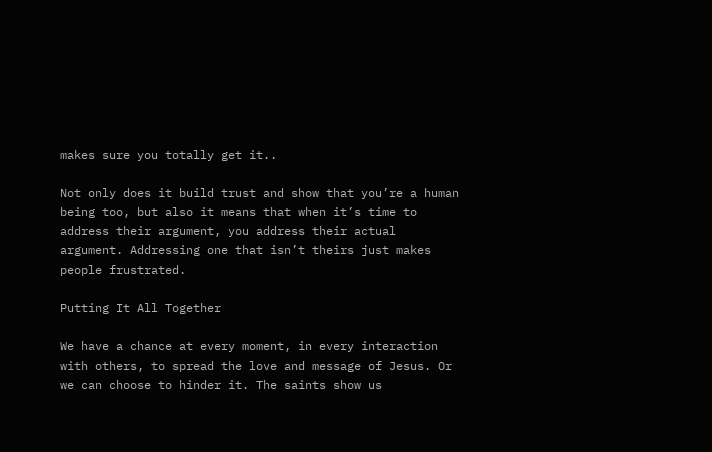makes sure you totally get it..

Not only does it build trust and show that you’re a human being too, but also it means that when it’s time to address their argument, you address their actual argument. Addressing one that isn’t theirs just makes people frustrated.

Putting It All Together

We have a chance at every moment, in every interaction with others, to spread the love and message of Jesus. Or we can choose to hinder it. The saints show us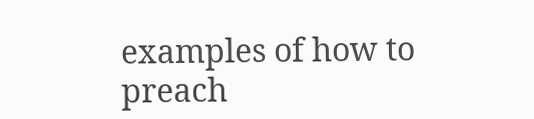examples of how to preach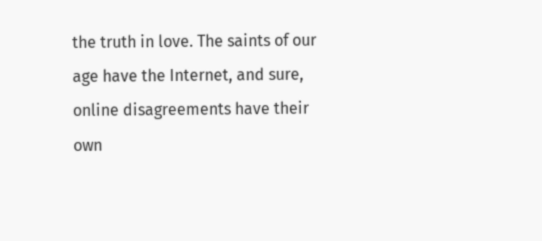the truth in love. The saints of our age have the Internet, and sure, online disagreements have their own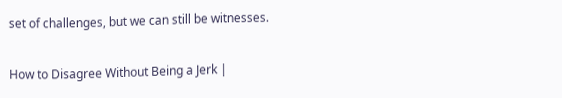set of challenges, but we can still be witnesses.

How to Disagree Without Being a Jerk |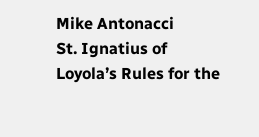Mike Antonacci
St. Ignatius of Loyola’s Rules for the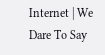Internet | We Dare To Say